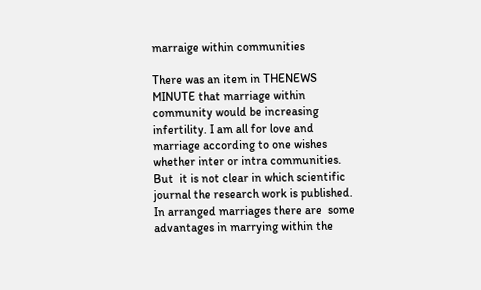marraige within communities

There was an item in THENEWS MINUTE that marriage within community would be increasing infertility. I am all for love and marriage according to one wishes whether inter or intra communities.  But  it is not clear in which scientific journal the research work is published.   In arranged marriages there are  some advantages in marrying within the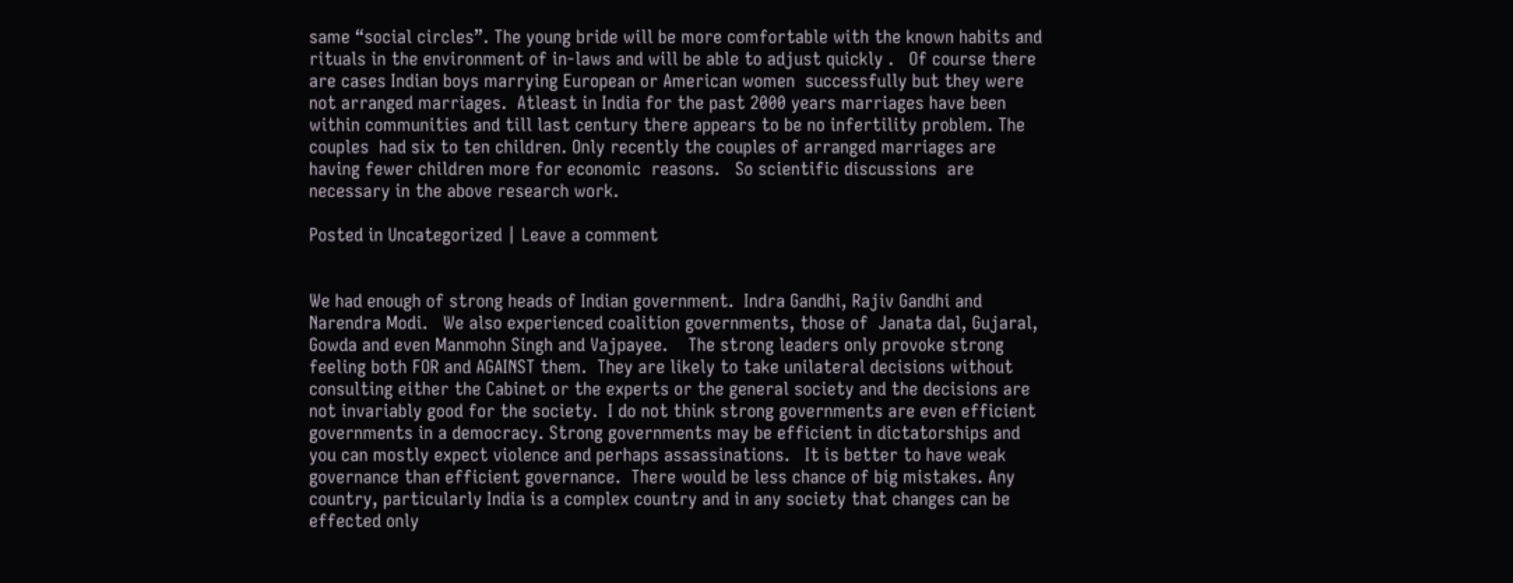same “social circles”. The young bride will be more comfortable with the known habits and rituals in the environment of in-laws and will be able to adjust quickly .   Of course there are cases Indian boys marrying European or American women  successfully but they were not arranged marriages.  Atleast in India for the past 2000 years marriages have been  within communities and till last century there appears to be no infertility problem. The couples  had six to ten children. Only recently the couples of arranged marriages are having fewer children more for economic  reasons.   So scientific discussions  are necessary in the above research work.

Posted in Uncategorized | Leave a comment


We had enough of strong heads of Indian government.  Indra Gandhi, Rajiv Gandhi and Narendra Modi.   We also experienced coalition governments, those of  Janata dal, Gujaral, Gowda and even Manmohn Singh and Vajpayee.    The strong leaders only provoke strong feeling both FOR and AGAINST them.  They are likely to take unilateral decisions without consulting either the Cabinet or the experts or the general society and the decisions are not invariably good for the society.  I do not think strong governments are even efficient governments in a democracy. Strong governments may be efficient in dictatorships and you can mostly expect violence and perhaps assassinations.   It is better to have weak governance than efficient governance.  There would be less chance of big mistakes. Any country, particularly India is a complex country and in any society that changes can be effected only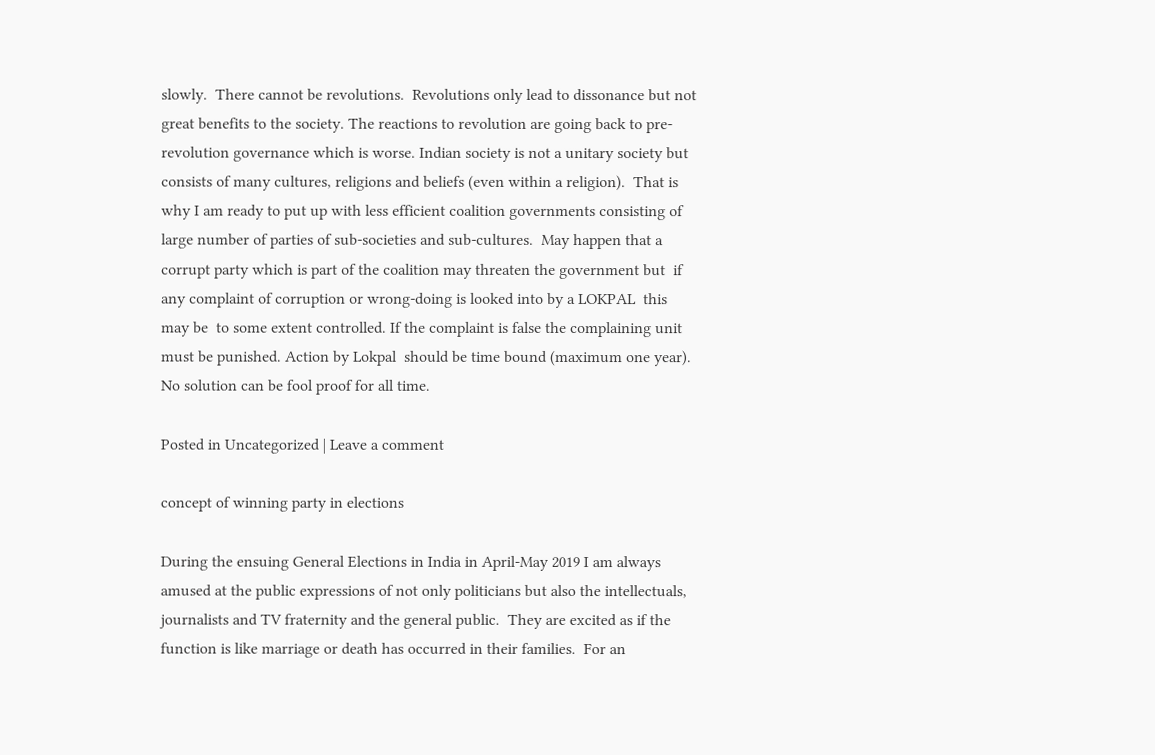slowly.  There cannot be revolutions.  Revolutions only lead to dissonance but not great benefits to the society. The reactions to revolution are going back to pre-revolution governance which is worse. Indian society is not a unitary society but consists of many cultures, religions and beliefs (even within a religion).  That is why I am ready to put up with less efficient coalition governments consisting of large number of parties of sub-societies and sub-cultures.  May happen that a corrupt party which is part of the coalition may threaten the government but  if any complaint of corruption or wrong-doing is looked into by a LOKPAL  this may be  to some extent controlled. If the complaint is false the complaining unit must be punished. Action by Lokpal  should be time bound (maximum one year). No solution can be fool proof for all time.

Posted in Uncategorized | Leave a comment

concept of winning party in elections

During the ensuing General Elections in India in April-May 2019 I am always amused at the public expressions of not only politicians but also the intellectuals, journalists and TV fraternity and the general public.  They are excited as if the function is like marriage or death has occurred in their families.  For an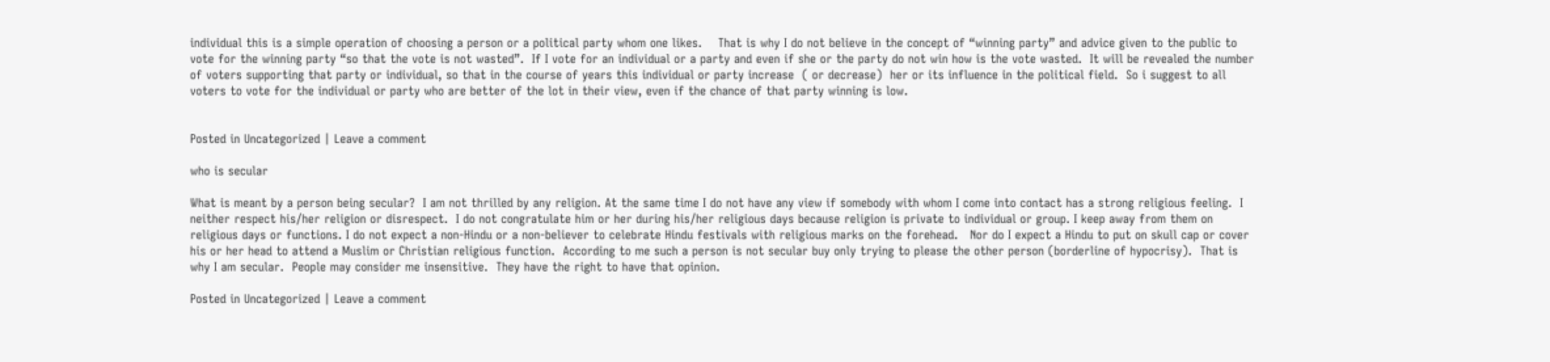individual this is a simple operation of choosing a person or a political party whom one likes.    That is why I do not believe in the concept of “winning party” and advice given to the public to vote for the winning party “so that the vote is not wasted”.  If I vote for an individual or a party and even if she or the party do not win how is the vote wasted.  It will be revealed the number of voters supporting that party or individual, so that in the course of years this individual or party increase  ( or decrease)  her or its influence in the political field.  So i suggest to all voters to vote for the individual or party who are better of the lot in their view, even if the chance of that party winning is low.


Posted in Uncategorized | Leave a comment

who is secular

What is meant by a person being secular?  I am not thrilled by any religion. At the same time I do not have any view if somebody with whom I come into contact has a strong religious feeling.  I neither respect his/her religion or disrespect.  I do not congratulate him or her during his/her religious days because religion is private to individual or group. I keep away from them on religious days or functions. I do not expect a non-Hindu or a non-believer to celebrate Hindu festivals with religious marks on the forehead.   Nor do I expect a Hindu to put on skull cap or cover his or her head to attend a Muslim or Christian religious function.  According to me such a person is not secular buy only trying to please the other person (borderline of hypocrisy).  That is why I am secular.  People may consider me insensitive.  They have the right to have that opinion.

Posted in Uncategorized | Leave a comment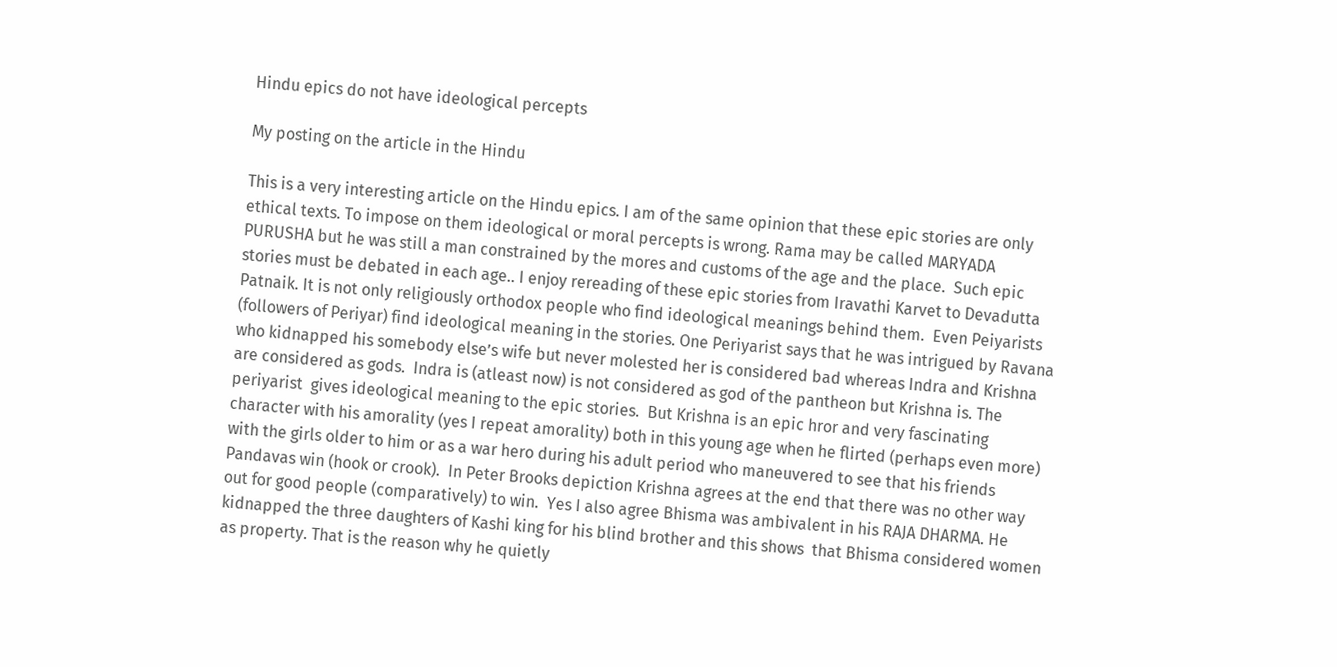Hindu epics do not have ideological percepts

My posting on the article in the Hindu

This is a very interesting article on the Hindu epics. I am of the same opinion that these epic stories are only ethical texts. To impose on them ideological or moral percepts is wrong. Rama may be called MARYADA PURUSHA but he was still a man constrained by the mores and customs of the age and the place.  Such epic stories must be debated in each age.. I enjoy rereading of these epic stories from Iravathi Karvet to Devadutta Patnaik. It is not only religiously orthodox people who find ideological meanings behind them.  Even Peiyarists (followers of Periyar) find ideological meaning in the stories. One Periyarist says that he was intrigued by Ravana who kidnapped his somebody else’s wife but never molested her is considered bad whereas Indra and Krishna are considered as gods.  Indra is (atleast now) is not considered as god of the pantheon but Krishna is. The periyarist  gives ideological meaning to the epic stories.  But Krishna is an epic hror and very fascinating character with his amorality (yes I repeat amorality) both in this young age when he flirted (perhaps even more) with the girls older to him or as a war hero during his adult period who maneuvered to see that his friends Pandavas win (hook or crook).  In Peter Brooks depiction Krishna agrees at the end that there was no other way out for good people (comparatively) to win.  Yes I also agree Bhisma was ambivalent in his RAJA DHARMA. He kidnapped the three daughters of Kashi king for his blind brother and this shows  that Bhisma considered women as property. That is the reason why he quietly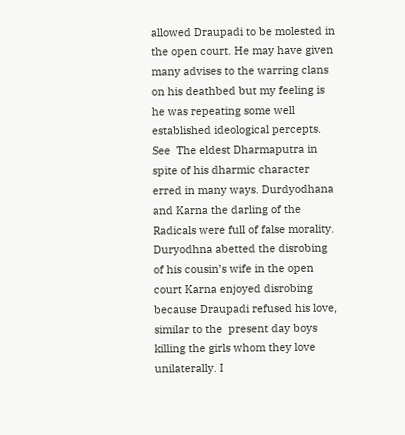allowed Draupadi to be molested in the open court. He may have given many advises to the warring clans on his deathbed but my feeling is he was repeating some well established ideological percepts.  See  The eldest Dharmaputra in spite of his dharmic character erred in many ways. Durdyodhana and Karna the darling of the Radicals were full of false morality. Duryodhna abetted the disrobing of his cousin’s wife in the open court Karna enjoyed disrobing because Draupadi refused his love, similar to the  present day boys  killing the girls whom they love unilaterally. I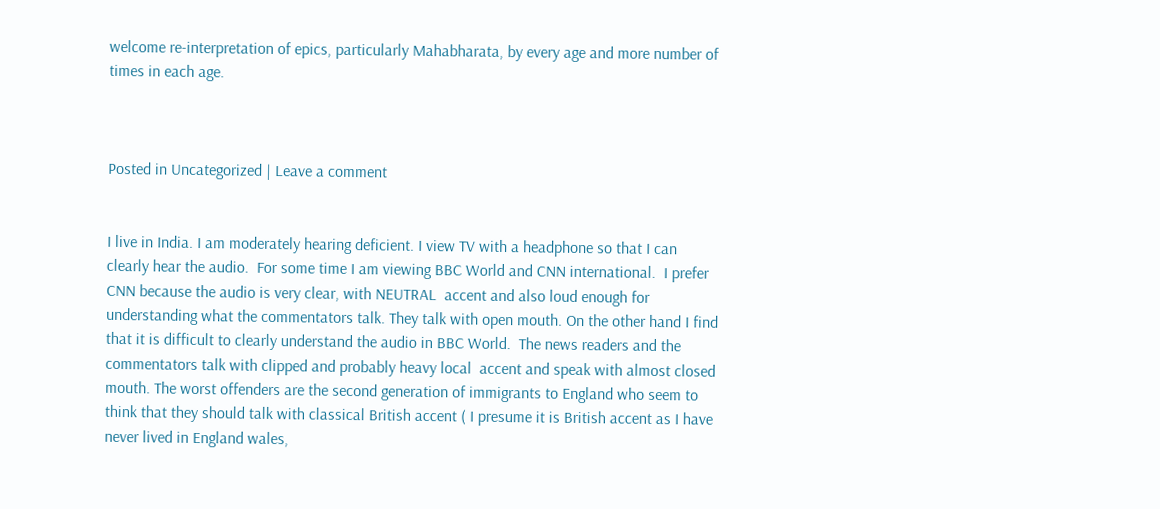welcome re-interpretation of epics, particularly Mahabharata, by every age and more number of times in each age.



Posted in Uncategorized | Leave a comment


I live in India. I am moderately hearing deficient. I view TV with a headphone so that I can clearly hear the audio.  For some time I am viewing BBC World and CNN international.  I prefer CNN because the audio is very clear, with NEUTRAL  accent and also loud enough for understanding what the commentators talk. They talk with open mouth. On the other hand I find that it is difficult to clearly understand the audio in BBC World.  The news readers and the commentators talk with clipped and probably heavy local  accent and speak with almost closed mouth. The worst offenders are the second generation of immigrants to England who seem to think that they should talk with classical British accent ( I presume it is British accent as I have never lived in England wales,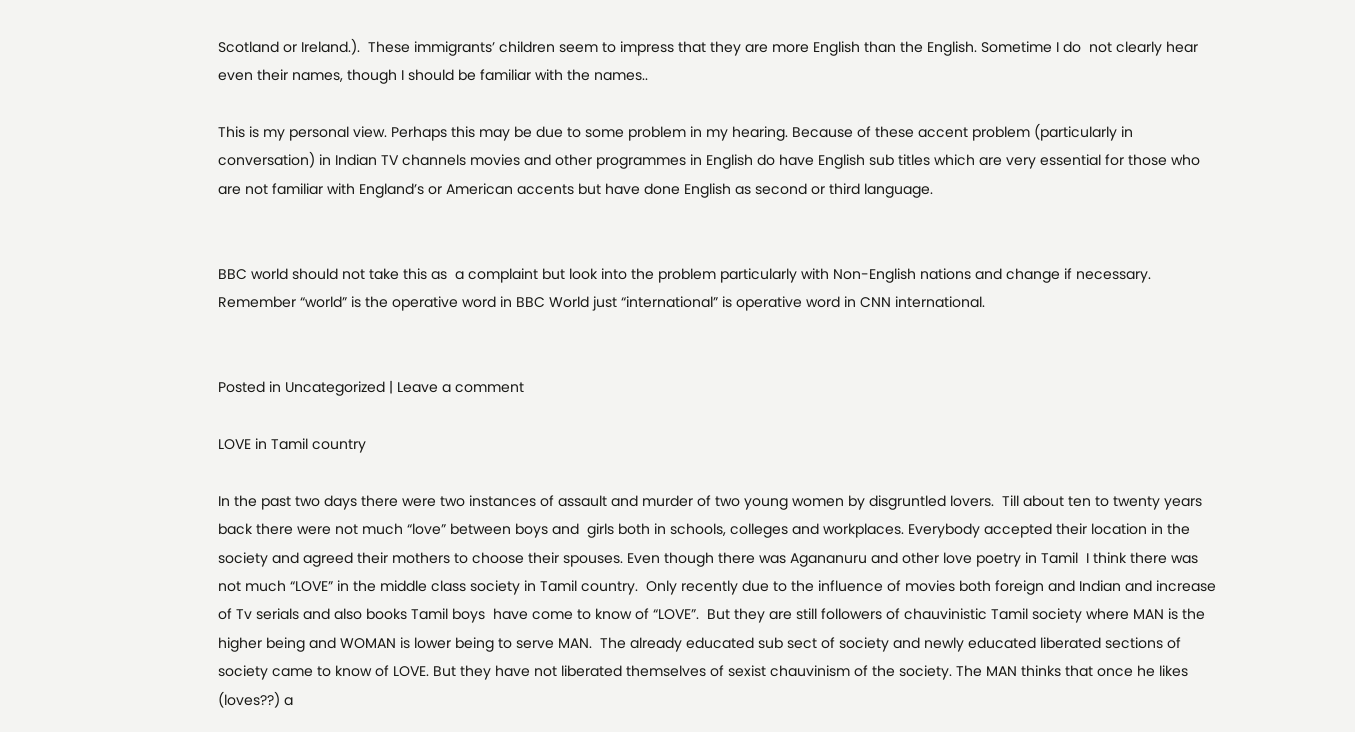Scotland or Ireland.).  These immigrants’ children seem to impress that they are more English than the English. Sometime I do  not clearly hear even their names, though I should be familiar with the names..

This is my personal view. Perhaps this may be due to some problem in my hearing. Because of these accent problem (particularly in conversation) in Indian TV channels movies and other programmes in English do have English sub titles which are very essential for those who are not familiar with England’s or American accents but have done English as second or third language.


BBC world should not take this as  a complaint but look into the problem particularly with Non-English nations and change if necessary. Remember “world” is the operative word in BBC World just “international” is operative word in CNN international.


Posted in Uncategorized | Leave a comment

LOVE in Tamil country

In the past two days there were two instances of assault and murder of two young women by disgruntled lovers.  Till about ten to twenty years back there were not much “love” between boys and  girls both in schools, colleges and workplaces. Everybody accepted their location in the society and agreed their mothers to choose their spouses. Even though there was Agananuru and other love poetry in Tamil  I think there was not much “LOVE” in the middle class society in Tamil country.  Only recently due to the influence of movies both foreign and Indian and increase of Tv serials and also books Tamil boys  have come to know of “LOVE”.  But they are still followers of chauvinistic Tamil society where MAN is the higher being and WOMAN is lower being to serve MAN.  The already educated sub sect of society and newly educated liberated sections of society came to know of LOVE. But they have not liberated themselves of sexist chauvinism of the society. The MAN thinks that once he likes (loves??) a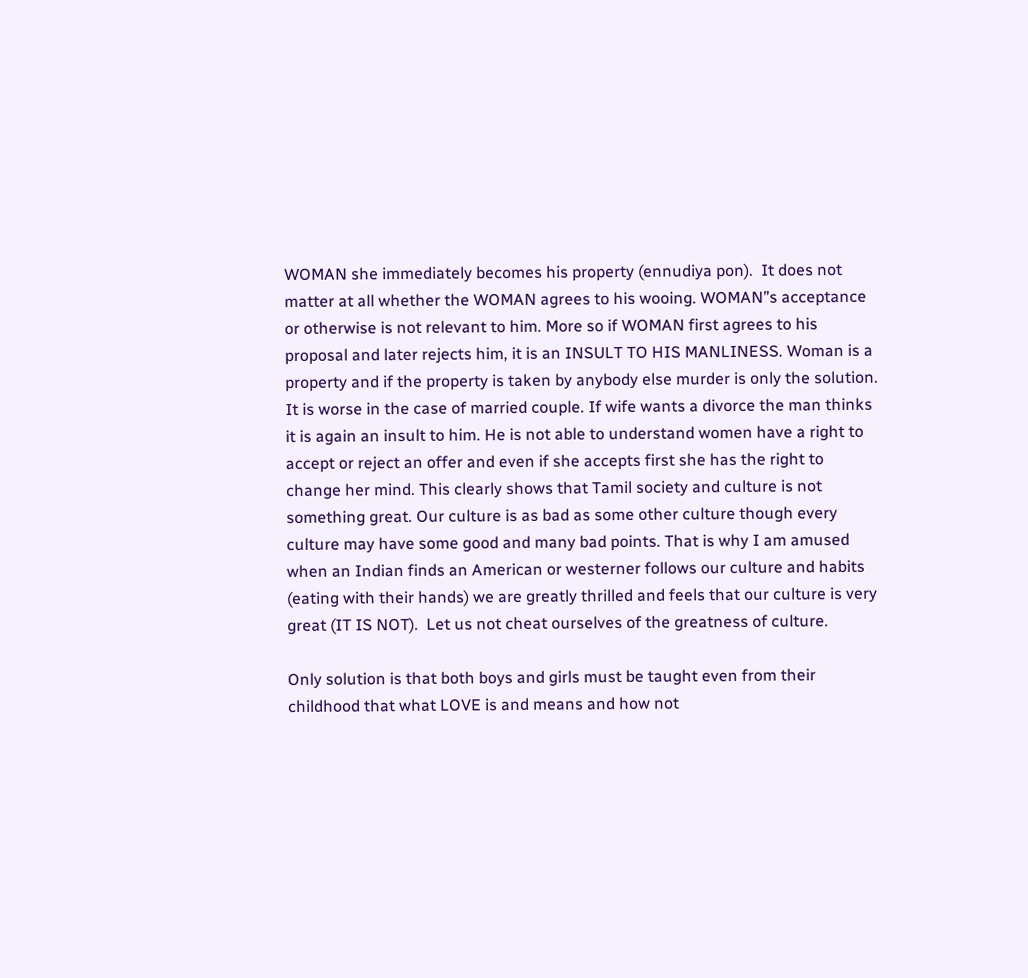WOMAN she immediately becomes his property (ennudiya pon).  It does not matter at all whether the WOMAN agrees to his wooing. WOMAN”s acceptance or otherwise is not relevant to him. More so if WOMAN first agrees to his proposal and later rejects him, it is an INSULT TO HIS MANLINESS. Woman is a property and if the property is taken by anybody else murder is only the solution. It is worse in the case of married couple. If wife wants a divorce the man thinks it is again an insult to him. He is not able to understand women have a right to accept or reject an offer and even if she accepts first she has the right to change her mind. This clearly shows that Tamil society and culture is not something great. Our culture is as bad as some other culture though every culture may have some good and many bad points. That is why I am amused when an Indian finds an American or westerner follows our culture and habits  (eating with their hands) we are greatly thrilled and feels that our culture is very great (IT IS NOT).  Let us not cheat ourselves of the greatness of culture.

Only solution is that both boys and girls must be taught even from their childhood that what LOVE is and means and how not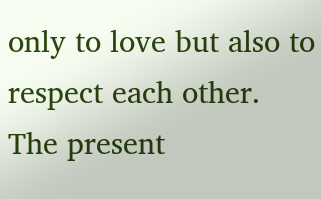only to love but also to respect each other.  The present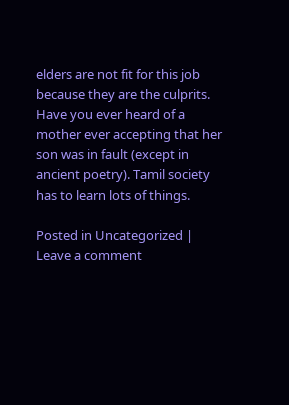elders are not fit for this job because they are the culprits. Have you ever heard of a mother ever accepting that her son was in fault (except in ancient poetry). Tamil society has to learn lots of things.

Posted in Uncategorized | Leave a comment